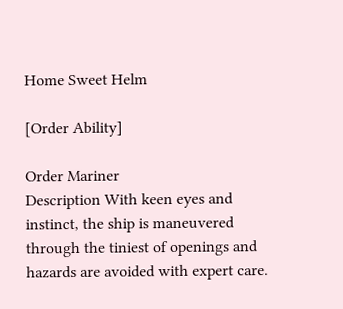Home Sweet Helm

[Order Ability]

Order Mariner
Description With keen eyes and instinct, the ship is maneuvered through the tiniest of openings and hazards are avoided with expert care.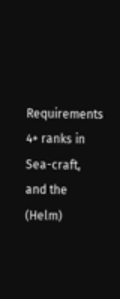Requirements 4+ ranks in Sea-craft, and the (Helm)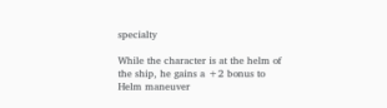specialty

While the character is at the helm of the ship, he gains a +2 bonus to Helm maneuver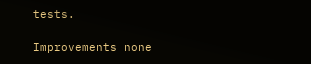tests.

Improvements none